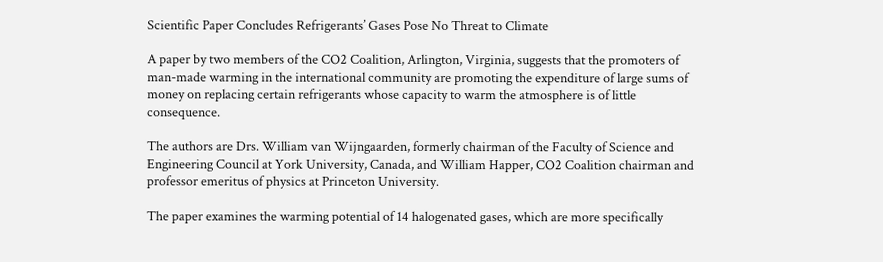Scientific Paper Concludes Refrigerants’ Gases Pose No Threat to Climate

A paper by two members of the CO2 Coalition, Arlington, Virginia, suggests that the promoters of man-made warming in the international community are promoting the expenditure of large sums of money on replacing certain refrigerants whose capacity to warm the atmosphere is of little consequence.

The authors are Drs. William van Wijngaarden, formerly chairman of the Faculty of Science and Engineering Council at York University, Canada, and William Happer, CO2 Coalition chairman and professor emeritus of physics at Princeton University.

The paper examines the warming potential of 14 halogenated gases, which are more specifically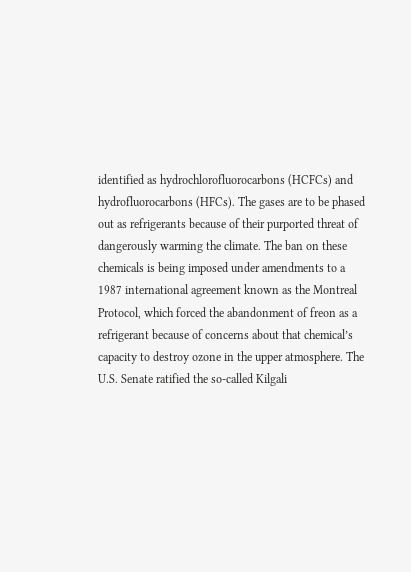identified as hydrochlorofluorocarbons (HCFCs) and hydrofluorocarbons (HFCs). The gases are to be phased out as refrigerants because of their purported threat of dangerously warming the climate. The ban on these chemicals is being imposed under amendments to a 1987 international agreement known as the Montreal Protocol, which forced the abandonment of freon as a refrigerant because of concerns about that chemical’s capacity to destroy ozone in the upper atmosphere. The U.S. Senate ratified the so-called Kilgali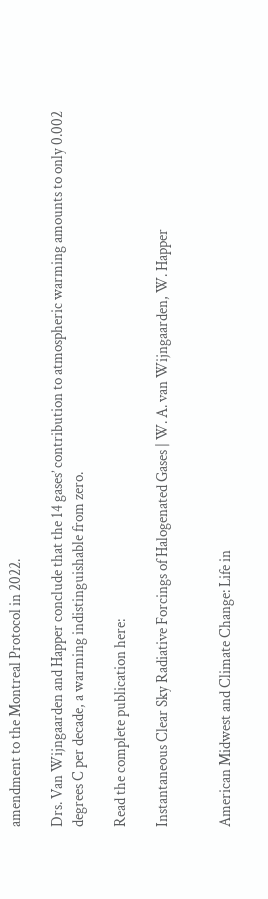amendment to the Montreal Protocol in 2022.

Drs. Van Wijngaarden and Happer conclude that the 14 gases’ contribution to atmospheric warming amounts to only 0.002 degrees C per decade, a warming indistinguishable from zero.

Read the complete publication here:

Instantaneous Clear Sky Radiative Forcings of Halogenated Gases | W. A. van Wijngaarden, W. Happer


American Midwest and Climate Change: Life in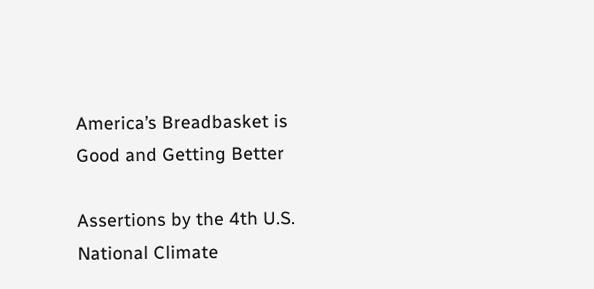America’s Breadbasket is Good and Getting Better

Assertions by the 4th U.S. National Climate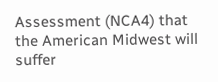Assessment (NCA4) that the American Midwest will suffer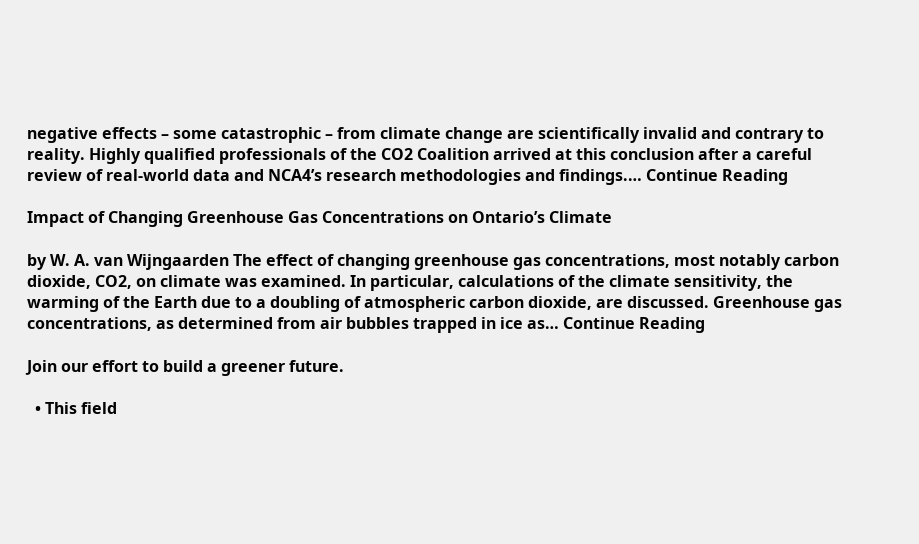negative effects – some catastrophic – from climate change are scientifically invalid and contrary to reality. Highly qualified professionals of the CO2 Coalition arrived at this conclusion after a careful review of real-world data and NCA4’s research methodologies and findings.… Continue Reading

Impact of Changing Greenhouse Gas Concentrations on Ontario’s Climate

by W. A. van Wijngaarden The effect of changing greenhouse gas concentrations, most notably carbon dioxide, CO2, on climate was examined. In particular, calculations of the climate sensitivity, the warming of the Earth due to a doubling of atmospheric carbon dioxide, are discussed. Greenhouse gas concentrations, as determined from air bubbles trapped in ice as… Continue Reading

Join our effort to build a greener future.

  • This field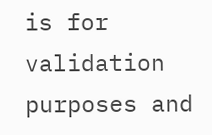is for validation purposes and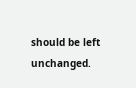should be left unchanged.